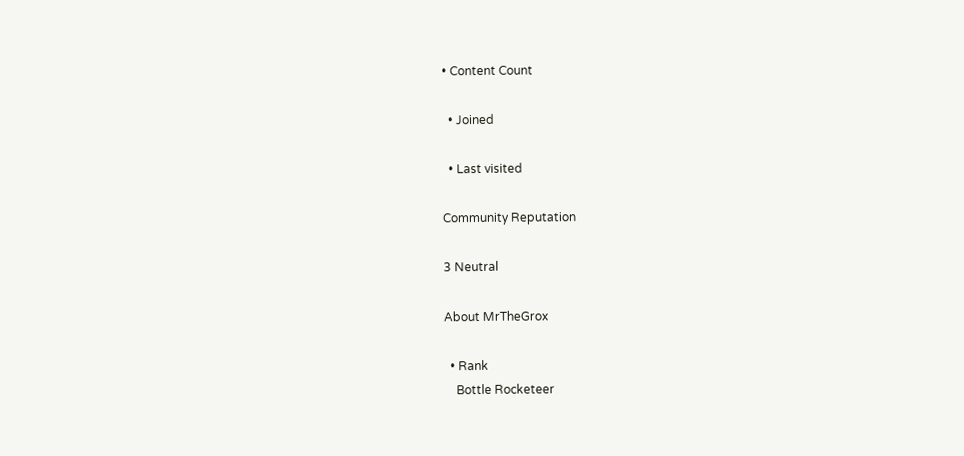• Content Count

  • Joined

  • Last visited

Community Reputation

3 Neutral

About MrTheGrox

  • Rank
    Bottle Rocketeer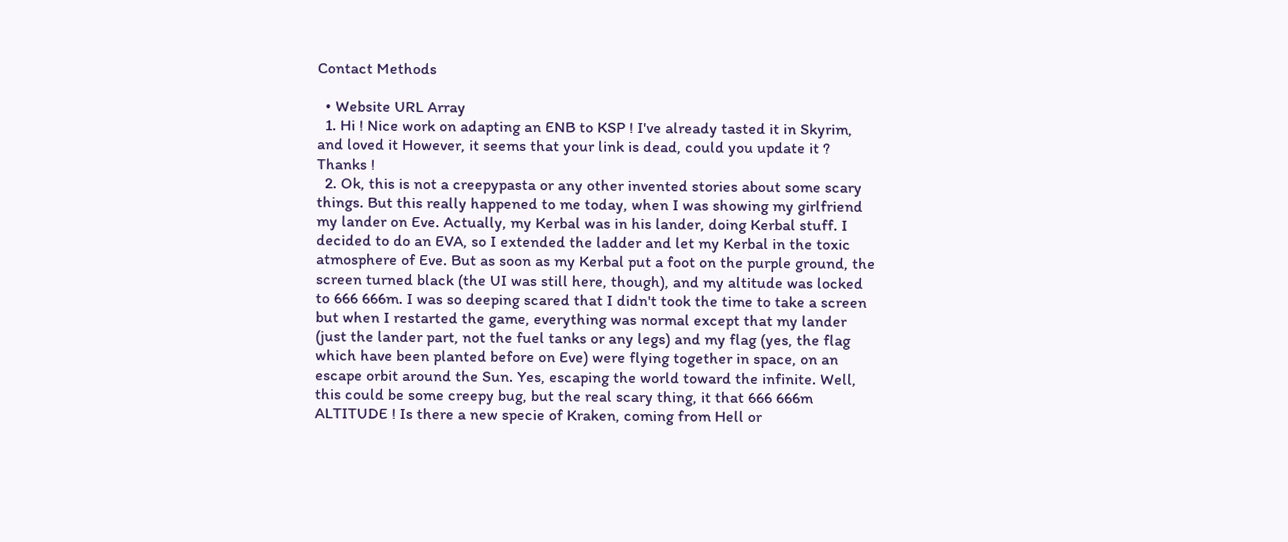Contact Methods

  • Website URL Array
  1. Hi ! Nice work on adapting an ENB to KSP ! I've already tasted it in Skyrim, and loved it However, it seems that your link is dead, could you update it ? Thanks !
  2. Ok, this is not a creepypasta or any other invented stories about some scary things. But this really happened to me today, when I was showing my girlfriend my lander on Eve. Actually, my Kerbal was in his lander, doing Kerbal stuff. I decided to do an EVA, so I extended the ladder and let my Kerbal in the toxic atmosphere of Eve. But as soon as my Kerbal put a foot on the purple ground, the screen turned black (the UI was still here, though), and my altitude was locked to 666 666m. I was so deeping scared that I didn't took the time to take a screen but when I restarted the game, everything was normal except that my lander (just the lander part, not the fuel tanks or any legs) and my flag (yes, the flag which have been planted before on Eve) were flying together in space, on an escape orbit around the Sun. Yes, escaping the world toward the infinite. Well, this could be some creepy bug, but the real scary thing, it that 666 666m ALTITUDE ! Is there a new specie of Kraken, coming from Hell or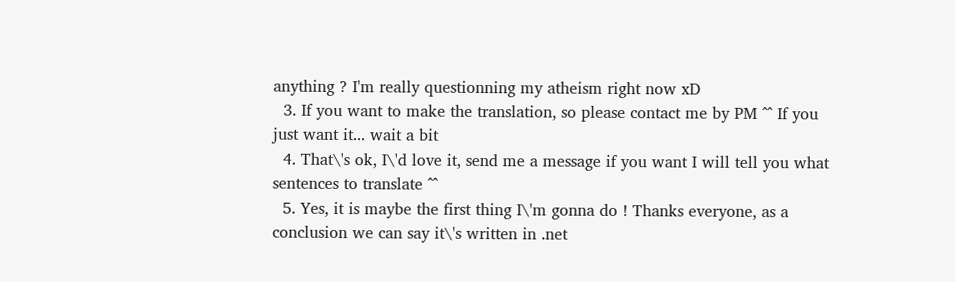anything ? I'm really questionning my atheism right now xD
  3. If you want to make the translation, so please contact me by PM ^^ If you just want it... wait a bit
  4. That\'s ok, I\'d love it, send me a message if you want I will tell you what sentences to translate ^^
  5. Yes, it is maybe the first thing I\'m gonna do ! Thanks everyone, as a conclusion we can say it\'s written in .net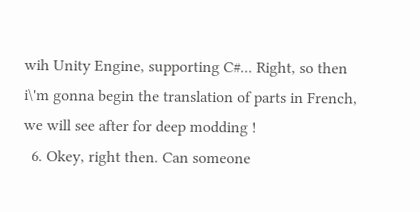wih Unity Engine, supporting C#... Right, so then i\'m gonna begin the translation of parts in French, we will see after for deep modding !
  6. Okey, right then. Can someone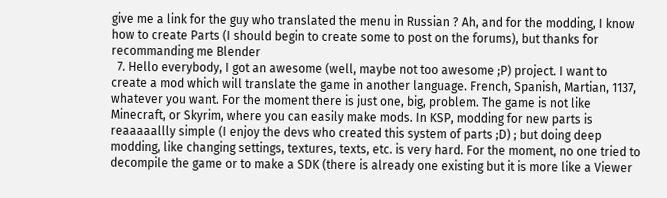give me a link for the guy who translated the menu in Russian ? Ah, and for the modding, I know how to create Parts (I should begin to create some to post on the forums), but thanks for recommanding me Blender
  7. Hello everybody, I got an awesome (well, maybe not too awesome ;P) project. I want to create a mod which will translate the game in another language. French, Spanish, Martian, 1137, whatever you want. For the moment there is just one, big, problem. The game is not like Minecraft, or Skyrim, where you can easily make mods. In KSP, modding for new parts is reaaaaallly simple (I enjoy the devs who created this system of parts ;D) ; but doing deep modding, like changing settings, textures, texts, etc. is very hard. For the moment, no one tried to decompile the game or to make a SDK (there is already one existing but it is more like a Viewer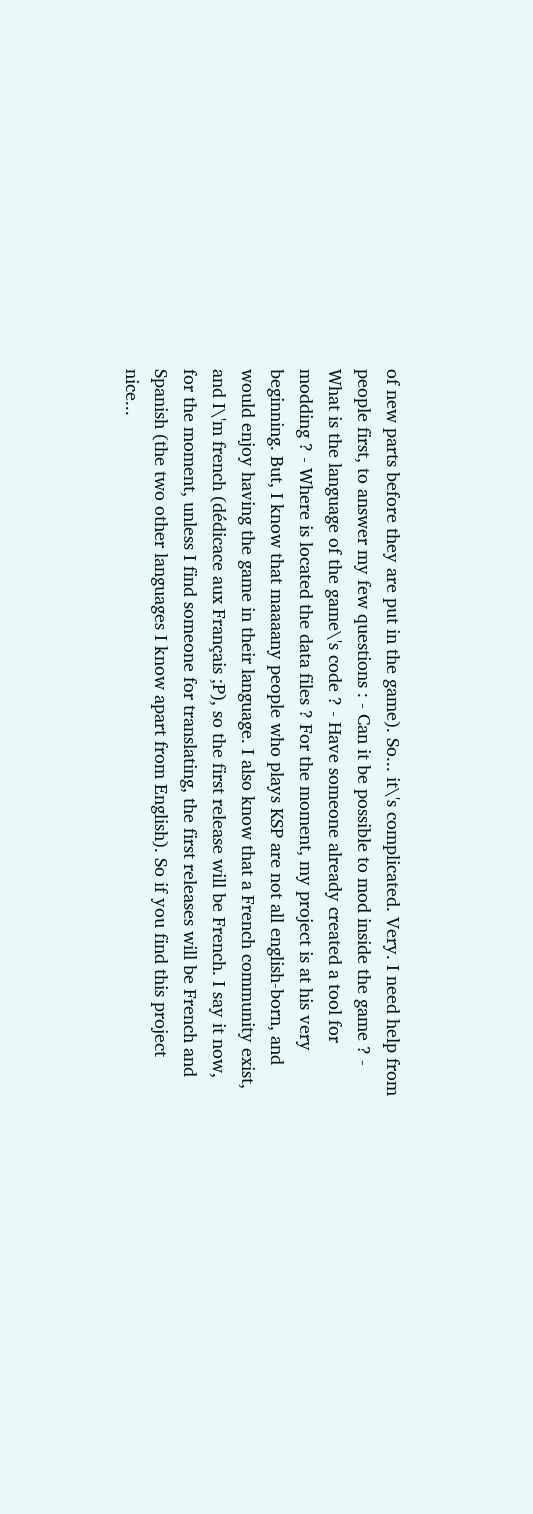of new parts before they are put in the game). So... it\'s complicated. Very. I need help from people first, to answer my few questions : - Can it be possible to mod inside the game ? - What is the language of the game\'s code ? - Have someone already created a tool for modding ? - Where is located the data files ? For the moment, my project is at his very beginning. But, I know that maaaany people who plays KSP are not all english-born, and would enjoy having the game in their language. I also know that a French community exist, and I\'m french (dédicace aux Français ;P), so the first release will be French. I say it now, for the moment, unless I find someone for translating, the first releases will be French and Spanish (the two other languages I know apart from English). So if you find this project nice...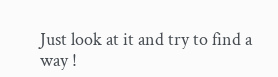Just look at it and try to find a way !